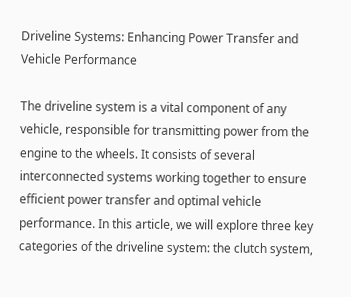Driveline Systems: Enhancing Power Transfer and Vehicle Performance

The driveline system is a vital component of any vehicle, responsible for transmitting power from the engine to the wheels. It consists of several interconnected systems working together to ensure efficient power transfer and optimal vehicle performance. In this article, we will explore three key categories of the driveline system: the clutch system,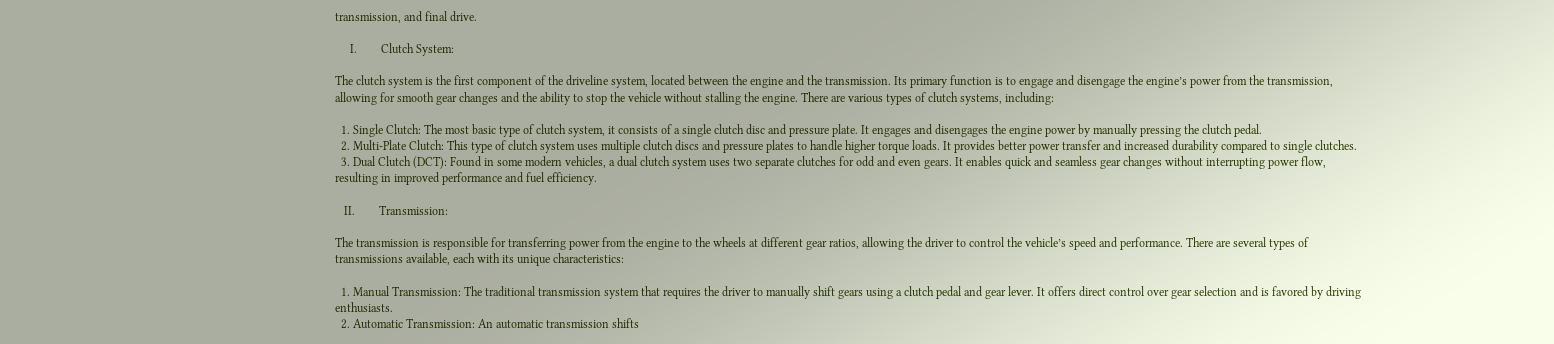transmission, and final drive.

     I.        Clutch System:

The clutch system is the first component of the driveline system, located between the engine and the transmission. Its primary function is to engage and disengage the engine’s power from the transmission, allowing for smooth gear changes and the ability to stop the vehicle without stalling the engine. There are various types of clutch systems, including:

  1. Single Clutch: The most basic type of clutch system, it consists of a single clutch disc and pressure plate. It engages and disengages the engine power by manually pressing the clutch pedal.
  2. Multi-Plate Clutch: This type of clutch system uses multiple clutch discs and pressure plates to handle higher torque loads. It provides better power transfer and increased durability compared to single clutches.
  3. Dual Clutch (DCT): Found in some modern vehicles, a dual clutch system uses two separate clutches for odd and even gears. It enables quick and seamless gear changes without interrupting power flow, resulting in improved performance and fuel efficiency.

   II.        Transmission:

The transmission is responsible for transferring power from the engine to the wheels at different gear ratios, allowing the driver to control the vehicle’s speed and performance. There are several types of transmissions available, each with its unique characteristics:

  1. Manual Transmission: The traditional transmission system that requires the driver to manually shift gears using a clutch pedal and gear lever. It offers direct control over gear selection and is favored by driving enthusiasts.
  2. Automatic Transmission: An automatic transmission shifts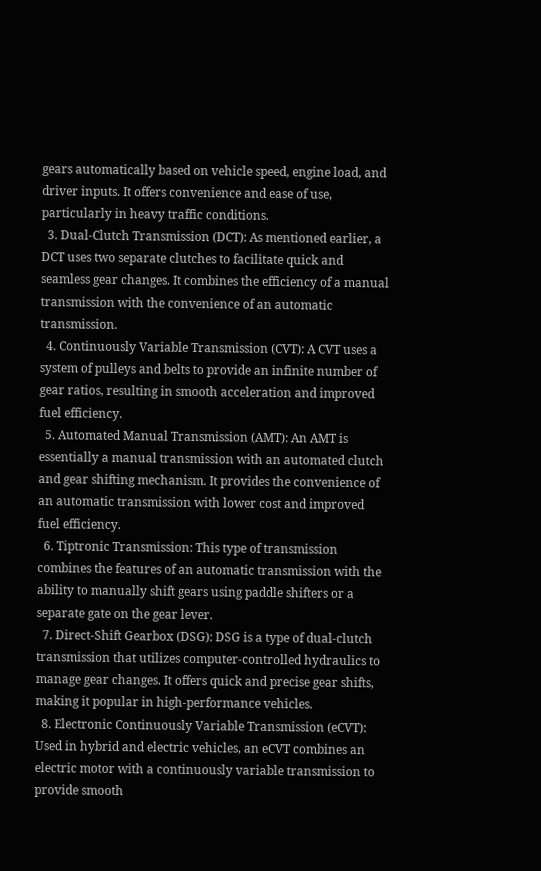gears automatically based on vehicle speed, engine load, and driver inputs. It offers convenience and ease of use, particularly in heavy traffic conditions.
  3. Dual-Clutch Transmission (DCT): As mentioned earlier, a DCT uses two separate clutches to facilitate quick and seamless gear changes. It combines the efficiency of a manual transmission with the convenience of an automatic transmission.
  4. Continuously Variable Transmission (CVT): A CVT uses a system of pulleys and belts to provide an infinite number of gear ratios, resulting in smooth acceleration and improved fuel efficiency.
  5. Automated Manual Transmission (AMT): An AMT is essentially a manual transmission with an automated clutch and gear shifting mechanism. It provides the convenience of an automatic transmission with lower cost and improved fuel efficiency.
  6. Tiptronic Transmission: This type of transmission combines the features of an automatic transmission with the ability to manually shift gears using paddle shifters or a separate gate on the gear lever.
  7. Direct-Shift Gearbox (DSG): DSG is a type of dual-clutch transmission that utilizes computer-controlled hydraulics to manage gear changes. It offers quick and precise gear shifts, making it popular in high-performance vehicles.
  8. Electronic Continuously Variable Transmission (eCVT): Used in hybrid and electric vehicles, an eCVT combines an electric motor with a continuously variable transmission to provide smooth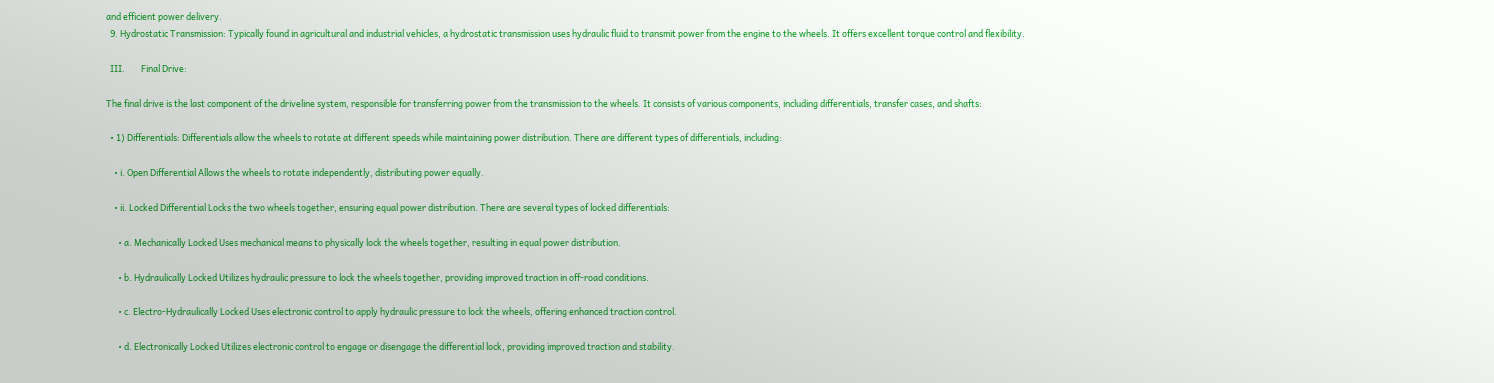and efficient power delivery.
  9. Hydrostatic Transmission: Typically found in agricultural and industrial vehicles, a hydrostatic transmission uses hydraulic fluid to transmit power from the engine to the wheels. It offers excellent torque control and flexibility.

  III.        Final Drive:

The final drive is the last component of the driveline system, responsible for transferring power from the transmission to the wheels. It consists of various components, including differentials, transfer cases, and shafts:

  • 1) Differentials: Differentials allow the wheels to rotate at different speeds while maintaining power distribution. There are different types of differentials, including:

    • i. Open Differential Allows the wheels to rotate independently, distributing power equally.

    • ii. Locked Differential Locks the two wheels together, ensuring equal power distribution. There are several types of locked differentials:

      • a. Mechanically Locked Uses mechanical means to physically lock the wheels together, resulting in equal power distribution.

      • b. Hydraulically Locked Utilizes hydraulic pressure to lock the wheels together, providing improved traction in off-road conditions.

      • c. Electro-Hydraulically Locked Uses electronic control to apply hydraulic pressure to lock the wheels, offering enhanced traction control.

      • d. Electronically Locked Utilizes electronic control to engage or disengage the differential lock, providing improved traction and stability.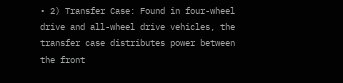• 2) Transfer Case: Found in four-wheel drive and all-wheel drive vehicles, the transfer case distributes power between the front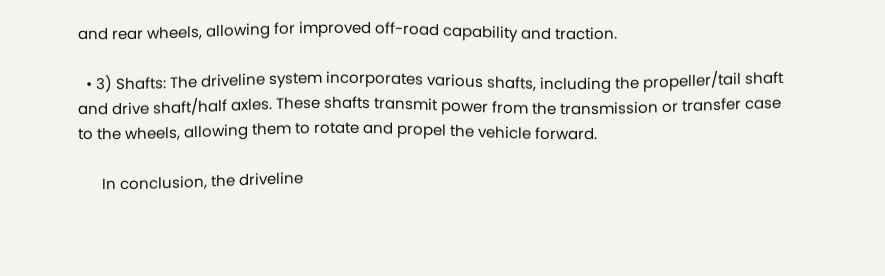and rear wheels, allowing for improved off-road capability and traction.

  • 3) Shafts: The driveline system incorporates various shafts, including the propeller/tail shaft and drive shaft/half axles. These shafts transmit power from the transmission or transfer case to the wheels, allowing them to rotate and propel the vehicle forward.

      In conclusion, the driveline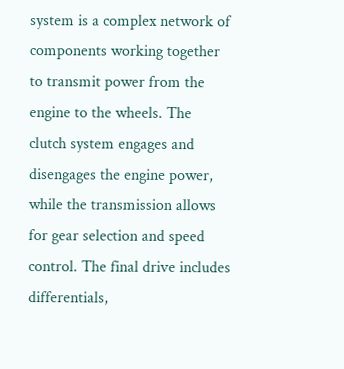system is a complex network of components working together to transmit power from the engine to the wheels. The clutch system engages and disengages the engine power, while the transmission allows for gear selection and speed control. The final drive includes differentials,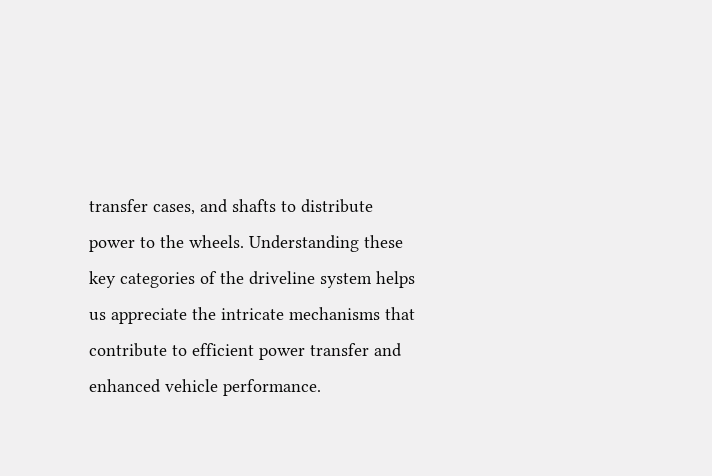transfer cases, and shafts to distribute power to the wheels. Understanding these key categories of the driveline system helps us appreciate the intricate mechanisms that contribute to efficient power transfer and enhanced vehicle performance.